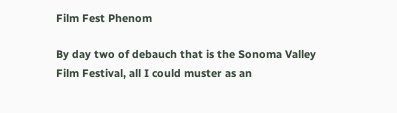Film Fest Phenom

By day two of debauch that is the Sonoma Valley Film Festival, all I could muster as an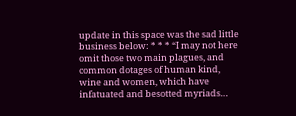update in this space was the sad little business below: * * * “I may not here omit those two main plagues, and common dotages of human kind, wine and women, which have infatuated and besotted myriads…